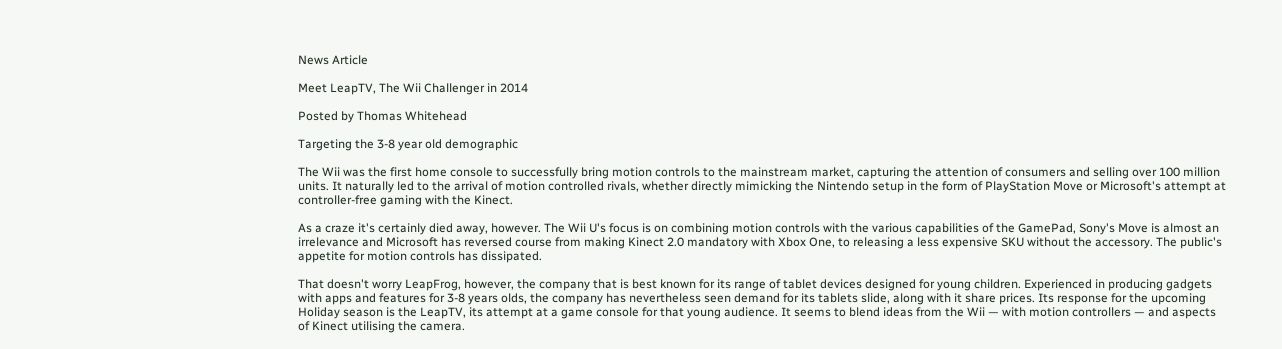News Article

Meet LeapTV, The Wii Challenger in 2014

Posted by Thomas Whitehead

Targeting the 3-8 year old demographic

The Wii was the first home console to successfully bring motion controls to the mainstream market, capturing the attention of consumers and selling over 100 million units. It naturally led to the arrival of motion controlled rivals, whether directly mimicking the Nintendo setup in the form of PlayStation Move or Microsoft's attempt at controller-free gaming with the Kinect.

As a craze it's certainly died away, however. The Wii U's focus is on combining motion controls with the various capabilities of the GamePad, Sony's Move is almost an irrelevance and Microsoft has reversed course from making Kinect 2.0 mandatory with Xbox One, to releasing a less expensive SKU without the accessory. The public's appetite for motion controls has dissipated.

That doesn't worry LeapFrog, however, the company that is best known for its range of tablet devices designed for young children. Experienced in producing gadgets with apps and features for 3-8 years olds, the company has nevertheless seen demand for its tablets slide, along with it share prices. Its response for the upcoming Holiday season is the LeapTV, its attempt at a game console for that young audience. It seems to blend ideas from the Wii — with motion controllers — and aspects of Kinect utilising the camera.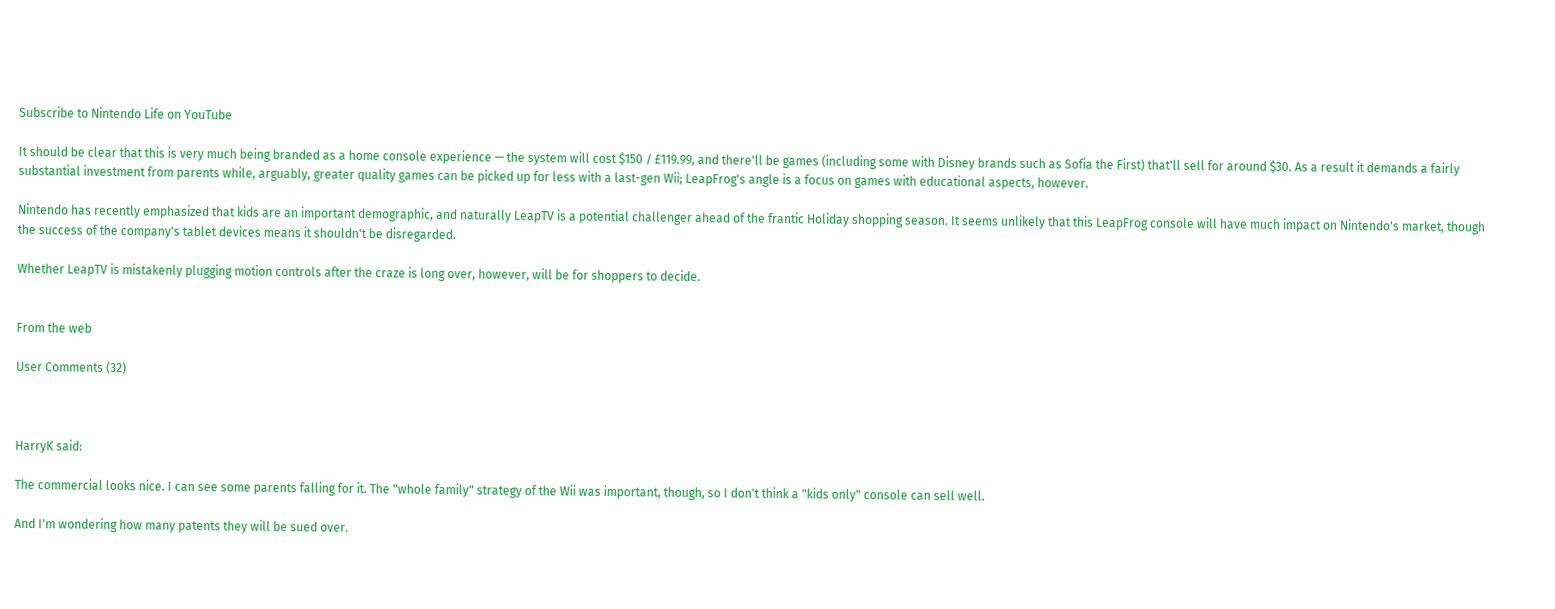Subscribe to Nintendo Life on YouTube

It should be clear that this is very much being branded as a home console experience — the system will cost $150 / £119.99, and there'll be games (including some with Disney brands such as Sofia the First) that'll sell for around $30. As a result it demands a fairly substantial investment from parents while, arguably, greater quality games can be picked up for less with a last-gen Wii; LeapFrog's angle is a focus on games with educational aspects, however.

Nintendo has recently emphasized that kids are an important demographic, and naturally LeapTV is a potential challenger ahead of the frantic Holiday shopping season. It seems unlikely that this LeapFrog console will have much impact on Nintendo's market, though the success of the company's tablet devices means it shouldn't be disregarded.

Whether LeapTV is mistakenly plugging motion controls after the craze is long over, however, will be for shoppers to decide.


From the web

User Comments (32)



HarryK said:

The commercial looks nice. I can see some parents falling for it. The "whole family" strategy of the Wii was important, though, so I don't think a "kids only" console can sell well.

And I'm wondering how many patents they will be sued over.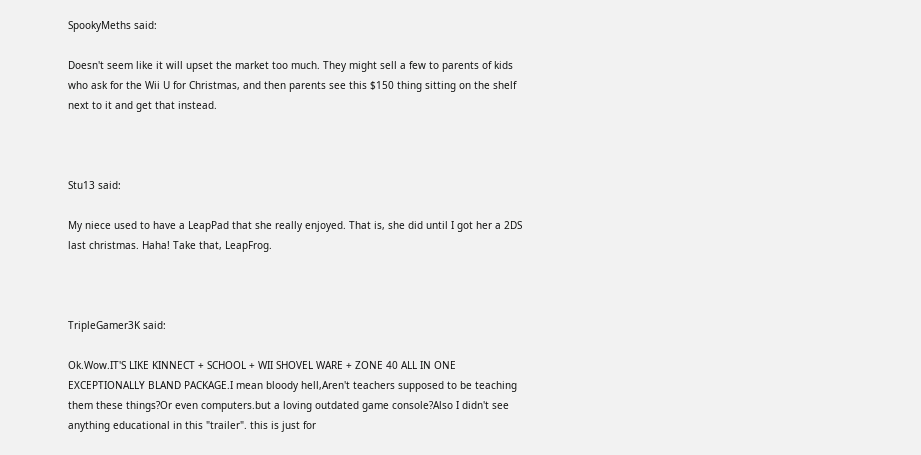SpookyMeths said:

Doesn't seem like it will upset the market too much. They might sell a few to parents of kids who ask for the Wii U for Christmas, and then parents see this $150 thing sitting on the shelf next to it and get that instead.



Stu13 said:

My niece used to have a LeapPad that she really enjoyed. That is, she did until I got her a 2DS last christmas. Haha! Take that, LeapFrog.



TripleGamer3K said:

Ok.Wow.IT'S LIKE KINNECT + SCHOOL + WII SHOVEL WARE + ZONE 40 ALL IN ONE EXCEPTIONALLY BLAND PACKAGE.I mean bloody hell,Aren't teachers supposed to be teaching them these things?Or even computers.but a loving outdated game console?Also I didn't see anything educational in this "trailer". this is just for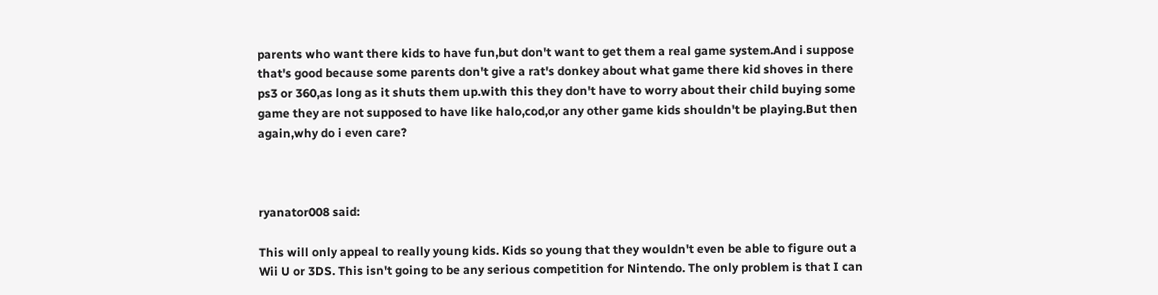parents who want there kids to have fun,but don't want to get them a real game system.And i suppose that's good because some parents don't give a rat's donkey about what game there kid shoves in there ps3 or 360,as long as it shuts them up.with this they don't have to worry about their child buying some game they are not supposed to have like halo,cod,or any other game kids shouldn't be playing.But then again,why do i even care?



ryanator008 said:

This will only appeal to really young kids. Kids so young that they wouldn't even be able to figure out a Wii U or 3DS. This isn't going to be any serious competition for Nintendo. The only problem is that I can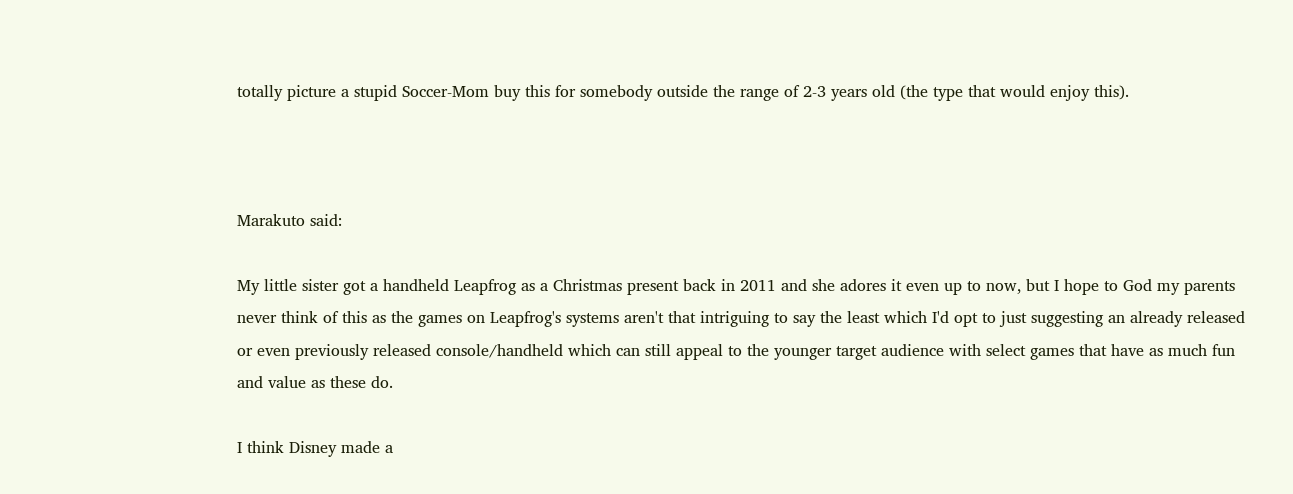totally picture a stupid Soccer-Mom buy this for somebody outside the range of 2-3 years old (the type that would enjoy this).



Marakuto said:

My little sister got a handheld Leapfrog as a Christmas present back in 2011 and she adores it even up to now, but I hope to God my parents never think of this as the games on Leapfrog's systems aren't that intriguing to say the least which I'd opt to just suggesting an already released or even previously released console/handheld which can still appeal to the younger target audience with select games that have as much fun and value as these do.

I think Disney made a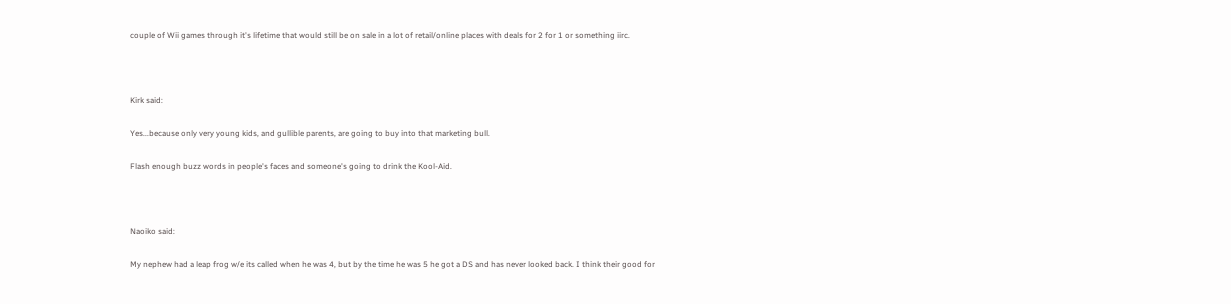couple of Wii games through it's lifetime that would still be on sale in a lot of retail/online places with deals for 2 for 1 or something iirc.



Kirk said:

Yes...because only very young kids, and gullible parents, are going to buy into that marketing bull.

Flash enough buzz words in people's faces and someone's going to drink the Kool-Aid.



Naoiko said:

My nephew had a leap frog w/e its called when he was 4, but by the time he was 5 he got a DS and has never looked back. I think their good for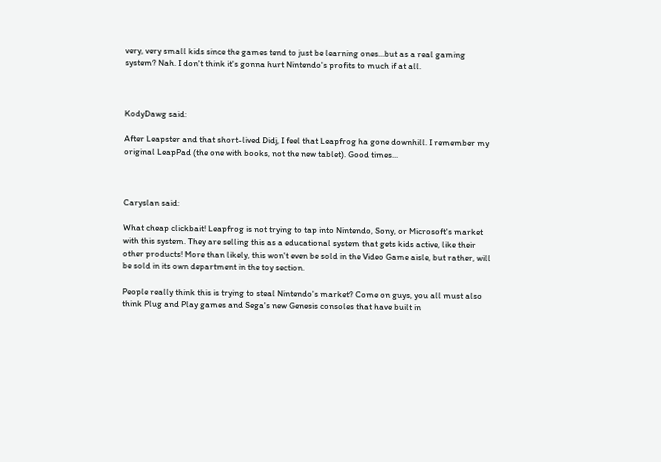very, very small kids since the games tend to just be learning ones...but as a real gaming system? Nah. I don't think it's gonna hurt Nintendo's profits to much if at all.



KodyDawg said:

After Leapster and that short-lived Didj, I feel that Leapfrog ha gone downhill. I remember my original LeapPad (the one with books, not the new tablet). Good times...



Caryslan said:

What cheap clickbait! Leapfrog is not trying to tap into Nintendo, Sony, or Microsoft's market with this system. They are selling this as a educational system that gets kids active, like their other products! More than likely, this won't even be sold in the Video Game aisle, but rather, will be sold in its own department in the toy section.

People really think this is trying to steal Nintendo's market? Come on guys, you all must also think Plug and Play games and Sega's new Genesis consoles that have built in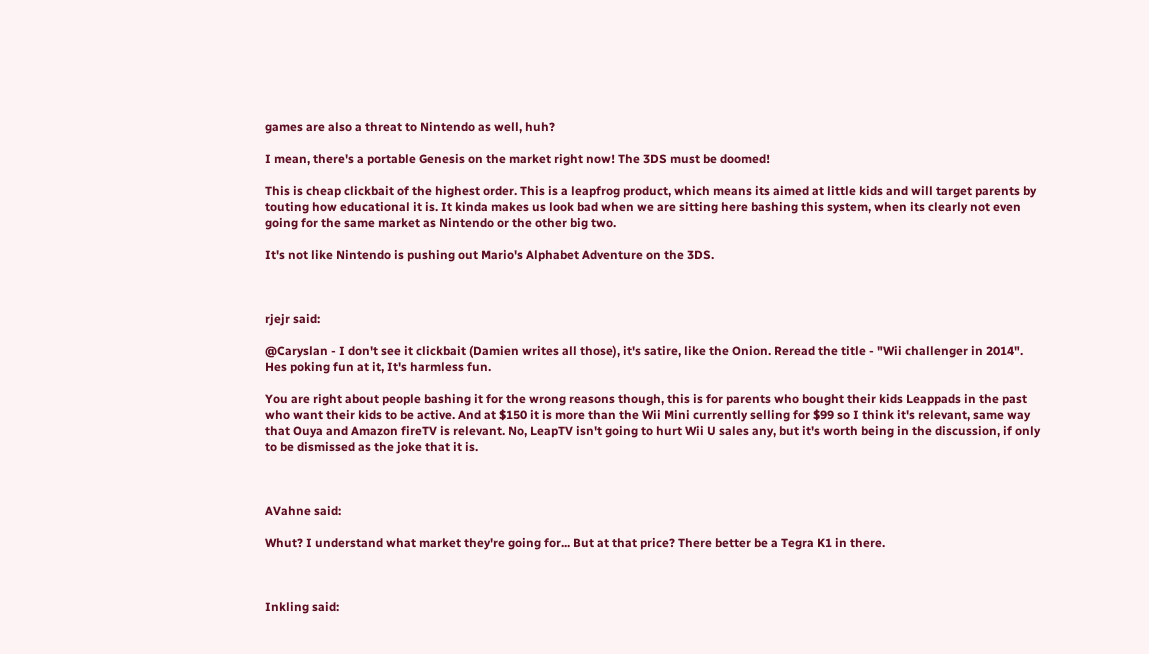games are also a threat to Nintendo as well, huh?

I mean, there's a portable Genesis on the market right now! The 3DS must be doomed!

This is cheap clickbait of the highest order. This is a leapfrog product, which means its aimed at little kids and will target parents by touting how educational it is. It kinda makes us look bad when we are sitting here bashing this system, when its clearly not even going for the same market as Nintendo or the other big two.

It's not like Nintendo is pushing out Mario's Alphabet Adventure on the 3DS.



rjejr said:

@Caryslan - I don't see it clickbait (Damien writes all those), it's satire, like the Onion. Reread the title - "Wii challenger in 2014". Hes poking fun at it, It's harmless fun.

You are right about people bashing it for the wrong reasons though, this is for parents who bought their kids Leappads in the past who want their kids to be active. And at $150 it is more than the Wii Mini currently selling for $99 so I think it's relevant, same way that Ouya and Amazon fireTV is relevant. No, LeapTV isn't going to hurt Wii U sales any, but it's worth being in the discussion, if only to be dismissed as the joke that it is.



AVahne said:

Whut? I understand what market they're going for... But at that price? There better be a Tegra K1 in there.



Inkling said: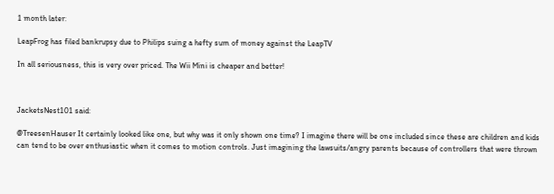1 month later:

LeapFrog has filed bankrupsy due to Philips suing a hefty sum of money against the LeapTV

In all seriousness, this is very over priced. The Wii Mini is cheaper and better!



JacketsNest101 said:

@TreesenHauser It certainly looked like one, but why was it only shown one time? I imagine there will be one included since these are children and kids can tend to be over enthusiastic when it comes to motion controls. Just imagining the lawsuits/angry parents because of controllers that were thrown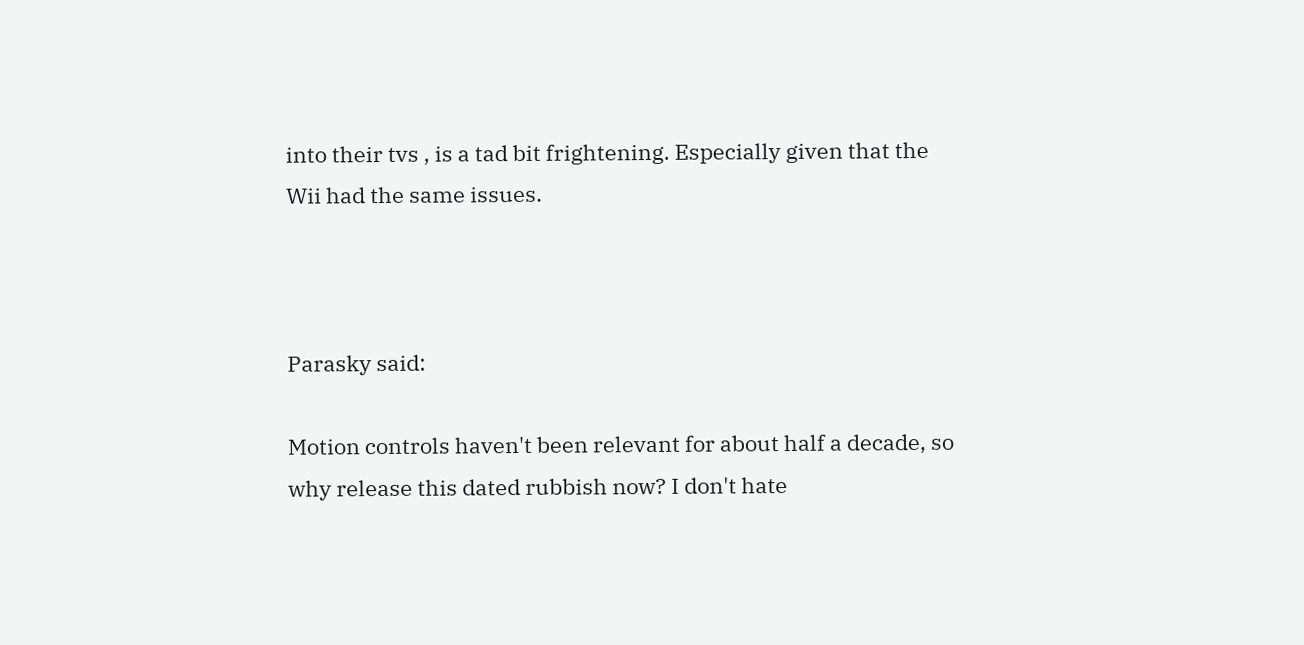into their tvs , is a tad bit frightening. Especially given that the Wii had the same issues.



Parasky said:

Motion controls haven't been relevant for about half a decade, so why release this dated rubbish now? I don't hate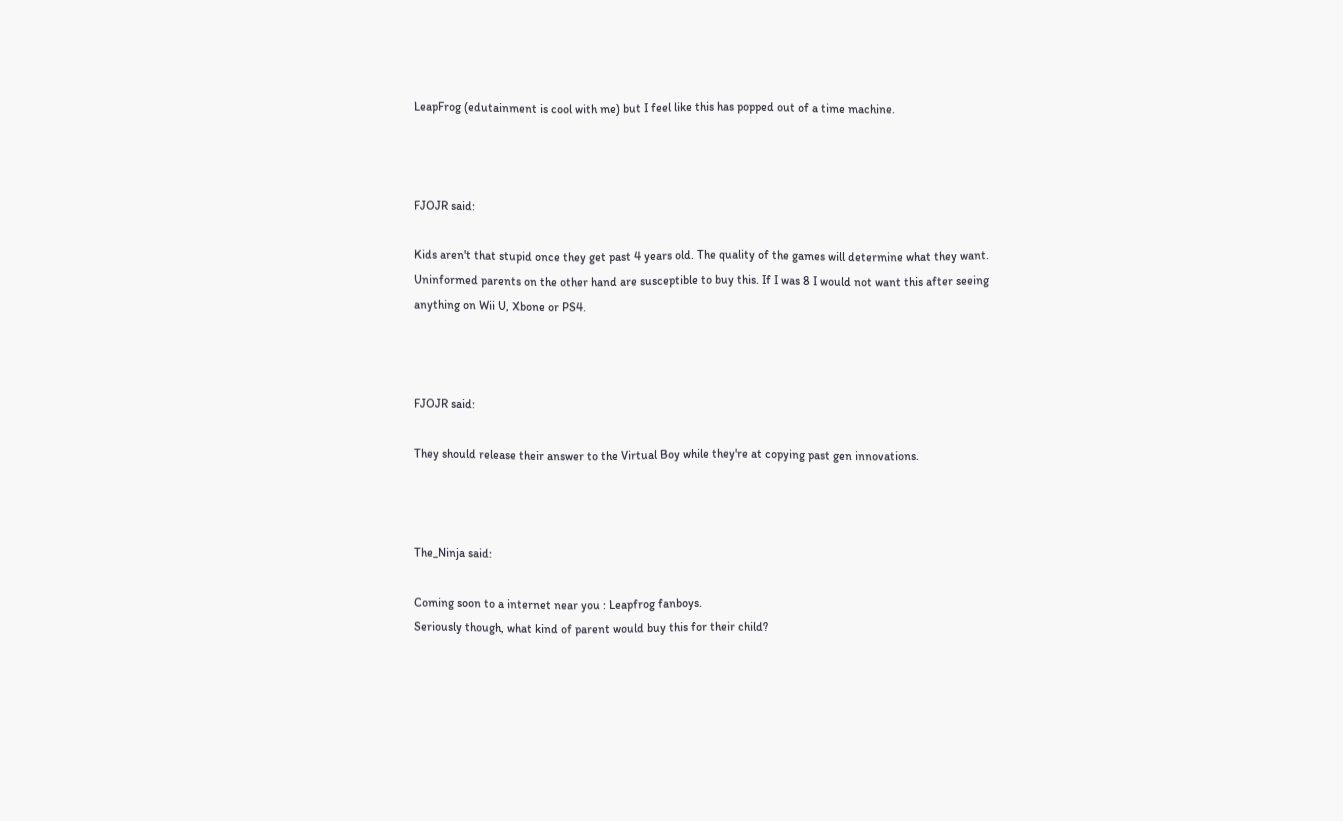LeapFrog (edutainment is cool with me) but I feel like this has popped out of a time machine.



FJOJR said:

Kids aren't that stupid once they get past 4 years old. The quality of the games will determine what they want. Uninformed parents on the other hand are susceptible to buy this. If I was 8 I would not want this after seeing anything on Wii U, Xbone or PS4.



FJOJR said:

They should release their answer to the Virtual Boy while they're at copying past gen innovations.



The_Ninja said:

Coming soon to a internet near you : Leapfrog fanboys.
Seriously though, what kind of parent would buy this for their child?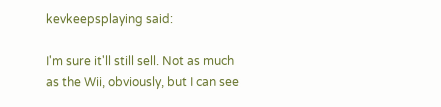kevkeepsplaying said:

I'm sure it'll still sell. Not as much as the Wii, obviously, but I can see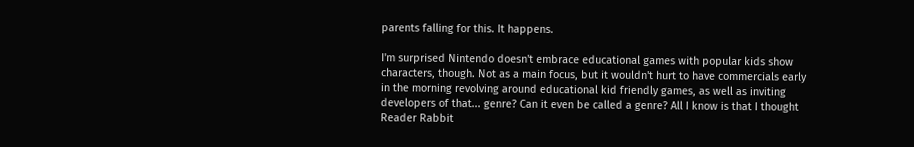parents falling for this. It happens.

I'm surprised Nintendo doesn't embrace educational games with popular kids show characters, though. Not as a main focus, but it wouldn't hurt to have commercials early in the morning revolving around educational kid friendly games, as well as inviting developers of that... genre? Can it even be called a genre? All I know is that I thought Reader Rabbit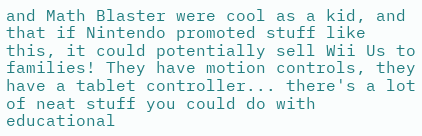and Math Blaster were cool as a kid, and that if Nintendo promoted stuff like this, it could potentially sell Wii Us to families! They have motion controls, they have a tablet controller... there's a lot of neat stuff you could do with educational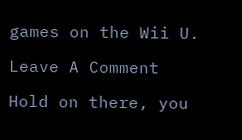games on the Wii U.

Leave A Comment

Hold on there, you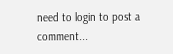need to login to post a comment...